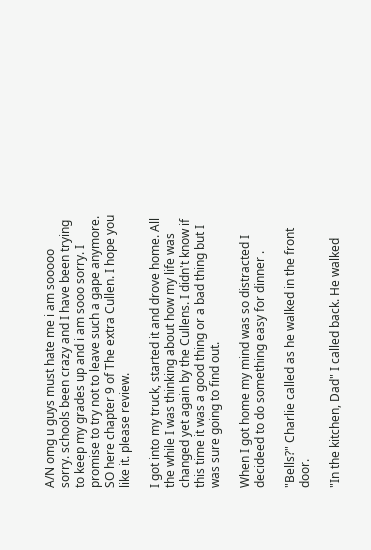A/N omg u guys must hate me i am sooooo sorry. schools been crazy and I have been trying to keep my grades up and i am sooo sorry. I promise to try not to leave such a gape anymore. SO here chapter 9 of The extra Cullen. I hope you like it. please review.

I got into my truck, started it and drove home. All the while I was thinking about how my life was changed yet again by the Cullens. I didn't know if this time it was a good thing or a bad thing but I was sure going to find out.

When I got home my mind was so distracted I decideed to do something easy for dinner .

"Bells?" Charlie called as he walked in the front door.

"In the kitchen, Dad" I called back. He walked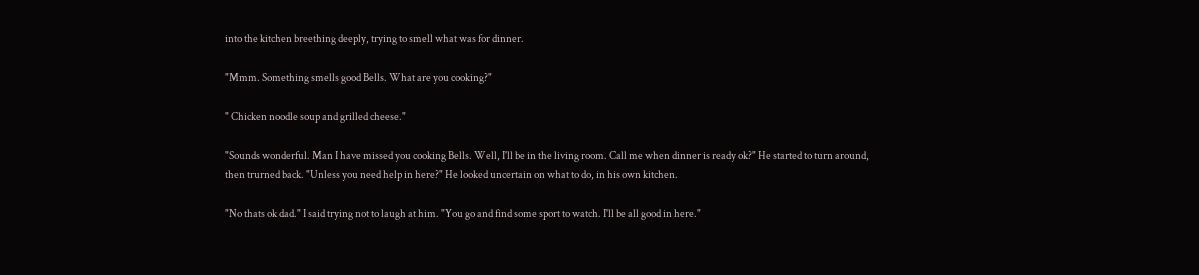into the kitchen breething deeply, trying to smell what was for dinner.

"Mmm. Something smells good Bells. What are you cooking?"

" Chicken noodle soup and grilled cheese."

"Sounds wonderful. Man I have missed you cooking Bells. Well, I'll be in the living room. Call me when dinner is ready ok?" He started to turn around, then trurned back. "Unless you need help in here?" He looked uncertain on what to do, in his own kitchen.

"No thats ok dad." I said trying not to laugh at him. "You go and find some sport to watch. I'll be all good in here."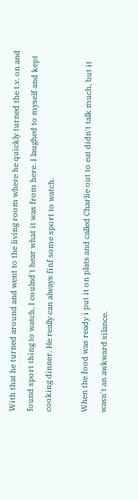With that he turned around and went to the living room where he quickly turned the t.v. on and found sport thing to watch, I coulnd't hear what it was from here. I laughed to myself and kept cooking dinner. He really can always finf some sport to watch.

When the food was ready i put it on plats and called Charlie out to eat didn't talk much, but it wasn't an awkward silance.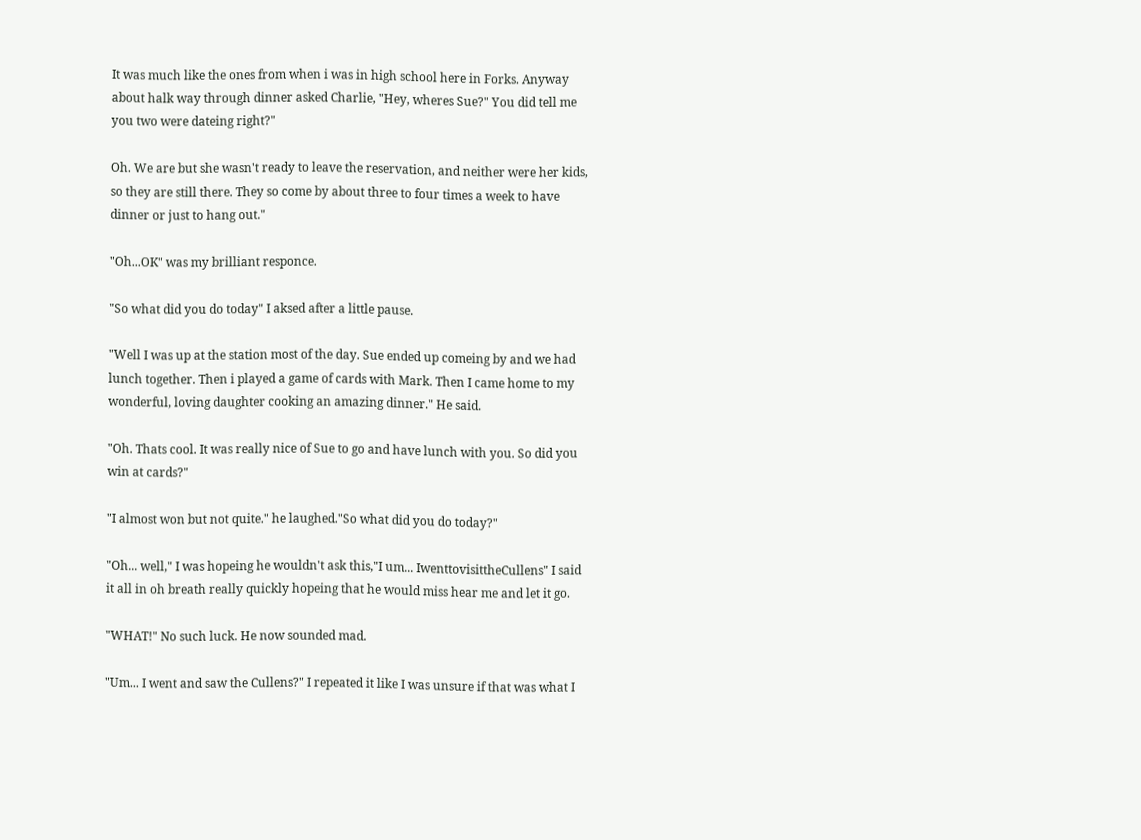It was much like the ones from when i was in high school here in Forks. Anyway about halk way through dinner asked Charlie, "Hey, wheres Sue?" You did tell me you two were dateing right?"

Oh. We are but she wasn't ready to leave the reservation, and neither were her kids, so they are still there. They so come by about three to four times a week to have dinner or just to hang out."

"Oh...OK" was my brilliant responce.

"So what did you do today" I aksed after a little pause.

"Well I was up at the station most of the day. Sue ended up comeing by and we had lunch together. Then i played a game of cards with Mark. Then I came home to my wonderful, loving daughter cooking an amazing dinner." He said.

"Oh. Thats cool. It was really nice of Sue to go and have lunch with you. So did you win at cards?"

"I almost won but not quite." he laughed."So what did you do today?"

"Oh... well," I was hopeing he wouldn't ask this,"I um... IwenttovisittheCullens" I said it all in oh breath really quickly hopeing that he would miss hear me and let it go.

"WHAT!" No such luck. He now sounded mad.

"Um... I went and saw the Cullens?" I repeated it like I was unsure if that was what I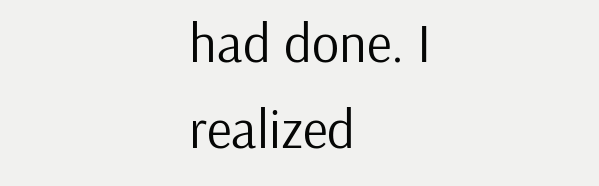had done. I realized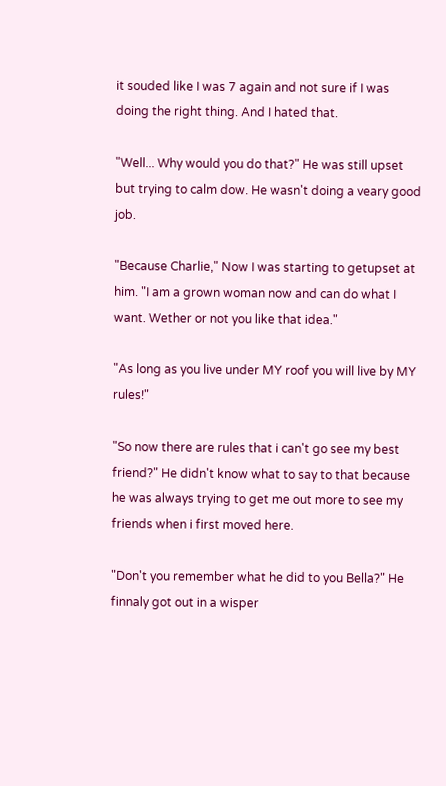it souded like I was 7 again and not sure if I was doing the right thing. And I hated that.

"Well... Why would you do that?" He was still upset but trying to calm dow. He wasn't doing a veary good job.

"Because Charlie," Now I was starting to getupset at him. "I am a grown woman now and can do what I want. Wether or not you like that idea."

"As long as you live under MY roof you will live by MY rules!"

"So now there are rules that i can't go see my best friend?" He didn't know what to say to that because he was always trying to get me out more to see my friends when i first moved here.

"Don't you remember what he did to you Bella?" He finnaly got out in a wisper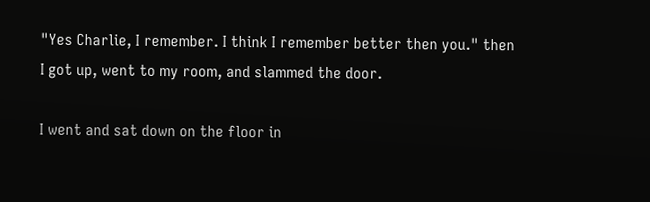"Yes Charlie, I remember. I think I remember better then you." then I got up, went to my room, and slammed the door.

I went and sat down on the floor in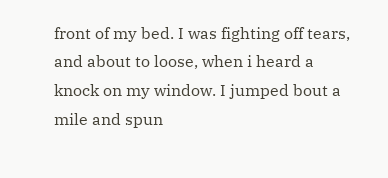front of my bed. I was fighting off tears, and about to loose, when i heard a knock on my window. I jumped bout a mile and spun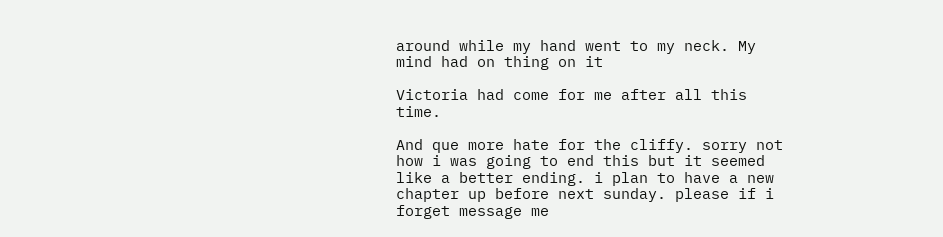around while my hand went to my neck. My mind had on thing on it

Victoria had come for me after all this time.

And que more hate for the cliffy. sorry not how i was going to end this but it seemed like a better ending. i plan to have a new chapter up before next sunday. please if i forget message me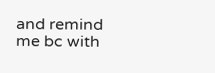and remind me bc with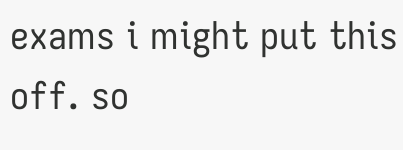exams i might put this off. so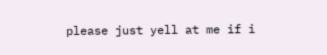please just yell at me if i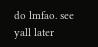do lmfao. see yall later